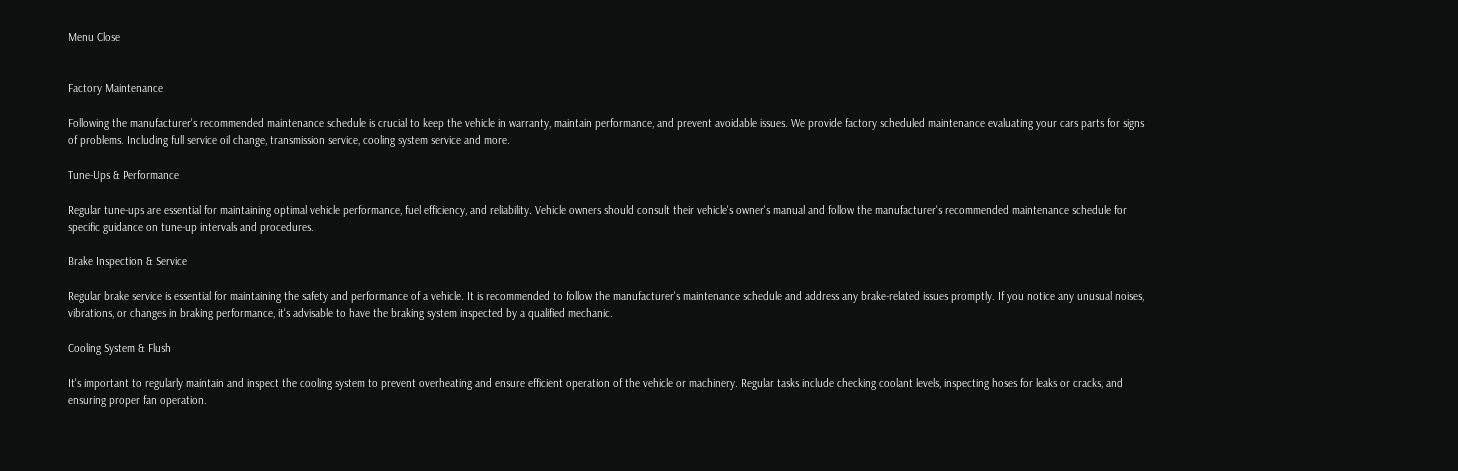Menu Close


Factory Maintenance

Following the manufacturer's recommended maintenance schedule is crucial to keep the vehicle in warranty, maintain performance, and prevent avoidable issues. We provide factory scheduled maintenance evaluating your cars parts for signs of problems. Including full service oil change, transmission service, cooling system service and more.

Tune-Ups & Performance

Regular tune-ups are essential for maintaining optimal vehicle performance, fuel efficiency, and reliability. Vehicle owners should consult their vehicle's owner's manual and follow the manufacturer's recommended maintenance schedule for specific guidance on tune-up intervals and procedures.

Brake Inspection & Service

Regular brake service is essential for maintaining the safety and performance of a vehicle. It is recommended to follow the manufacturer's maintenance schedule and address any brake-related issues promptly. If you notice any unusual noises, vibrations, or changes in braking performance, it's advisable to have the braking system inspected by a qualified mechanic.

Cooling System & Flush

It's important to regularly maintain and inspect the cooling system to prevent overheating and ensure efficient operation of the vehicle or machinery. Regular tasks include checking coolant levels, inspecting hoses for leaks or cracks, and ensuring proper fan operation.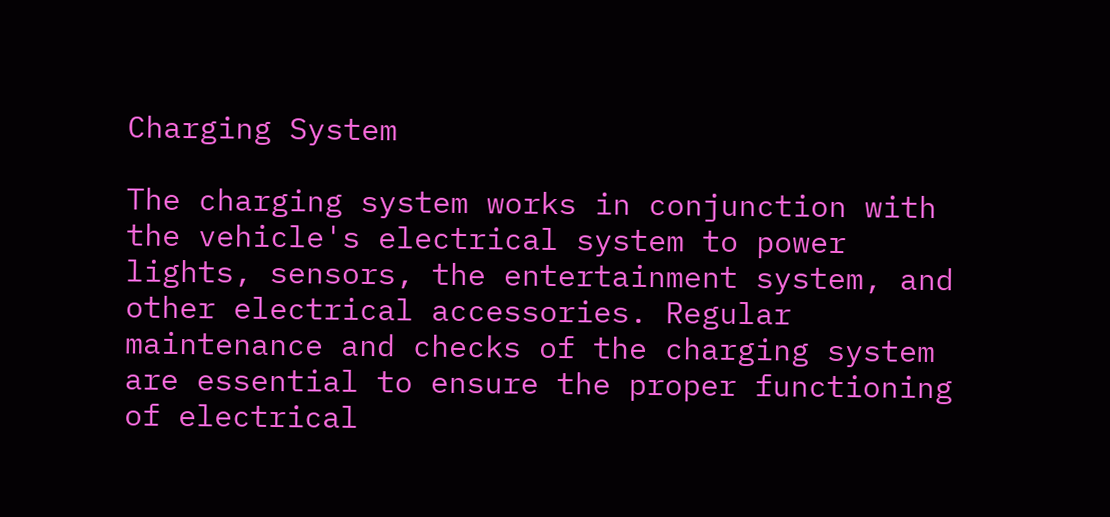Charging System

The charging system works in conjunction with the vehicle's electrical system to power lights, sensors, the entertainment system, and other electrical accessories. Regular maintenance and checks of the charging system are essential to ensure the proper functioning of electrical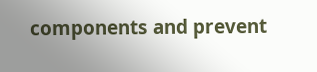components and prevent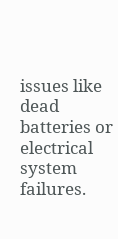issues like dead batteries or electrical system failures.